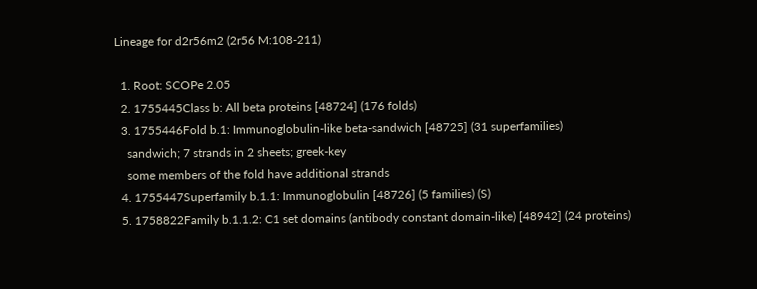Lineage for d2r56m2 (2r56 M:108-211)

  1. Root: SCOPe 2.05
  2. 1755445Class b: All beta proteins [48724] (176 folds)
  3. 1755446Fold b.1: Immunoglobulin-like beta-sandwich [48725] (31 superfamilies)
    sandwich; 7 strands in 2 sheets; greek-key
    some members of the fold have additional strands
  4. 1755447Superfamily b.1.1: Immunoglobulin [48726] (5 families) (S)
  5. 1758822Family b.1.1.2: C1 set domains (antibody constant domain-like) [48942] (24 proteins)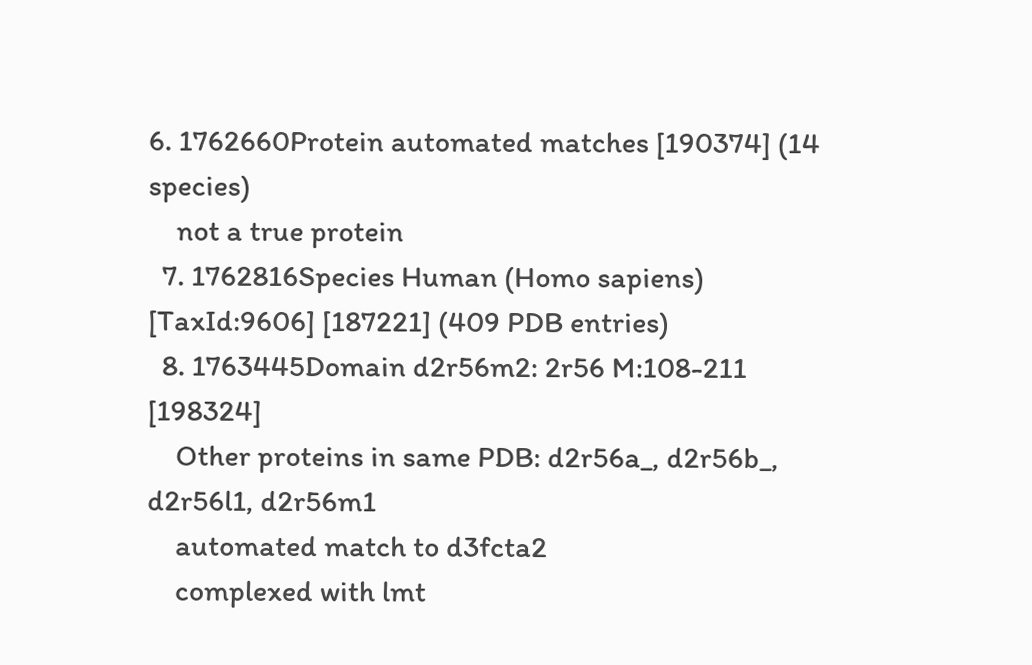6. 1762660Protein automated matches [190374] (14 species)
    not a true protein
  7. 1762816Species Human (Homo sapiens) [TaxId:9606] [187221] (409 PDB entries)
  8. 1763445Domain d2r56m2: 2r56 M:108-211 [198324]
    Other proteins in same PDB: d2r56a_, d2r56b_, d2r56l1, d2r56m1
    automated match to d3fcta2
    complexed with lmt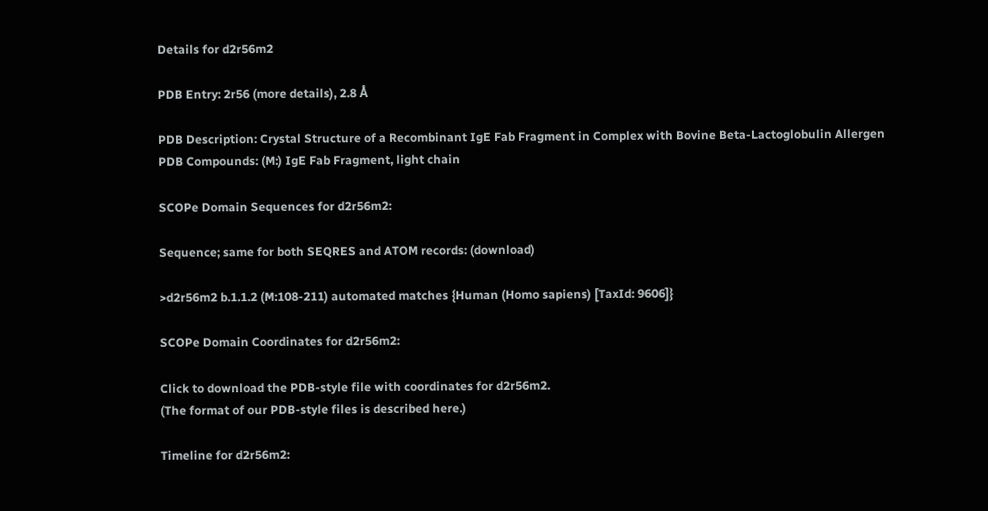Details for d2r56m2

PDB Entry: 2r56 (more details), 2.8 Å

PDB Description: Crystal Structure of a Recombinant IgE Fab Fragment in Complex with Bovine Beta-Lactoglobulin Allergen
PDB Compounds: (M:) IgE Fab Fragment, light chain

SCOPe Domain Sequences for d2r56m2:

Sequence; same for both SEQRES and ATOM records: (download)

>d2r56m2 b.1.1.2 (M:108-211) automated matches {Human (Homo sapiens) [TaxId: 9606]}

SCOPe Domain Coordinates for d2r56m2:

Click to download the PDB-style file with coordinates for d2r56m2.
(The format of our PDB-style files is described here.)

Timeline for d2r56m2: